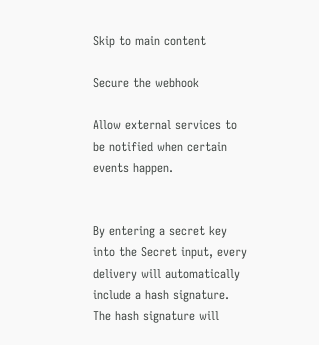Skip to main content

Secure the webhook

Allow external services to be notified when certain events happen.


By entering a secret key into the Secret input, every delivery will automatically include a hash signature. The hash signature will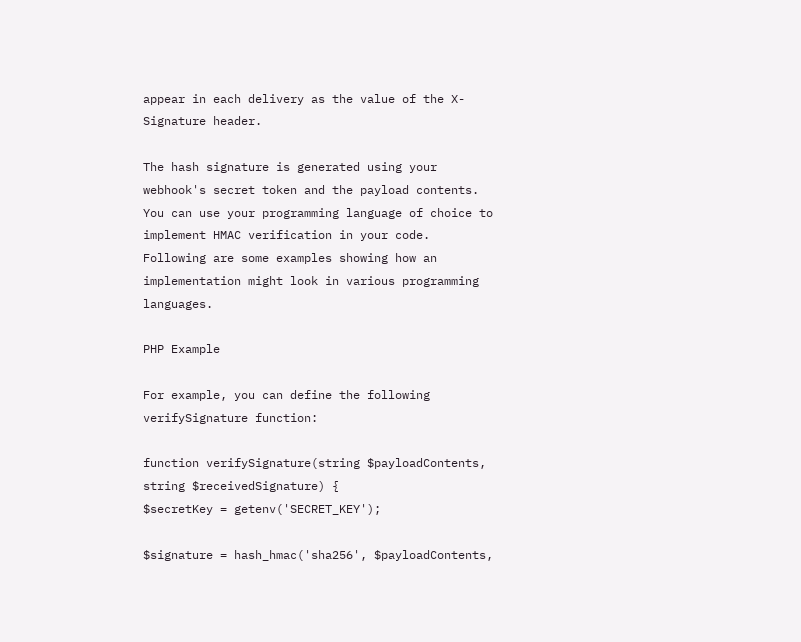appear in each delivery as the value of the X-Signature header.

The hash signature is generated using your webhook's secret token and the payload contents. You can use your programming language of choice to implement HMAC verification in your code. Following are some examples showing how an implementation might look in various programming languages.

PHP Example

For example, you can define the following verifySignature function:

function verifySignature(string $payloadContents, string $receivedSignature) {
$secretKey = getenv('SECRET_KEY');

$signature = hash_hmac('sha256', $payloadContents,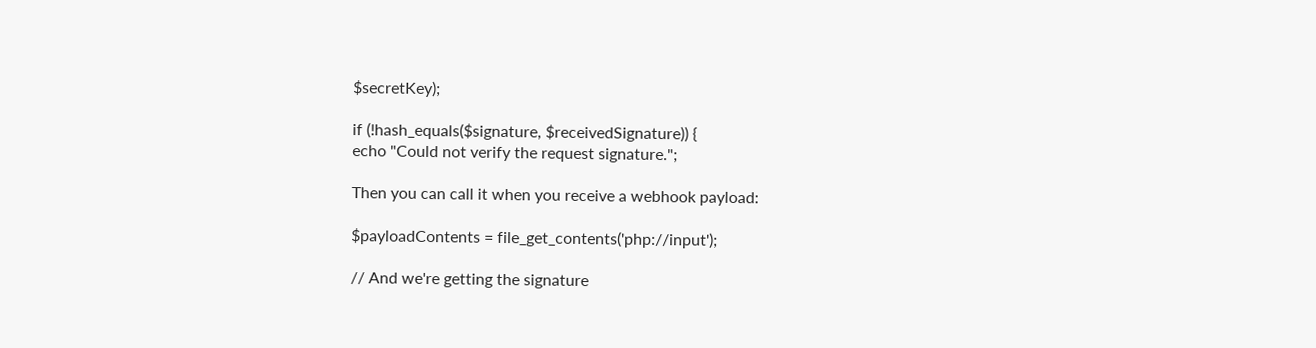$secretKey);

if (!hash_equals($signature, $receivedSignature)) {
echo "Could not verify the request signature.";

Then you can call it when you receive a webhook payload:

$payloadContents = file_get_contents('php://input');

// And we're getting the signature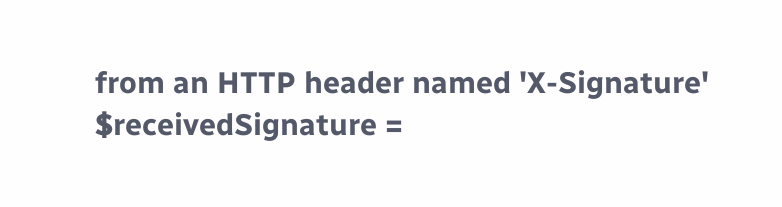from an HTTP header named 'X-Signature'
$receivedSignature =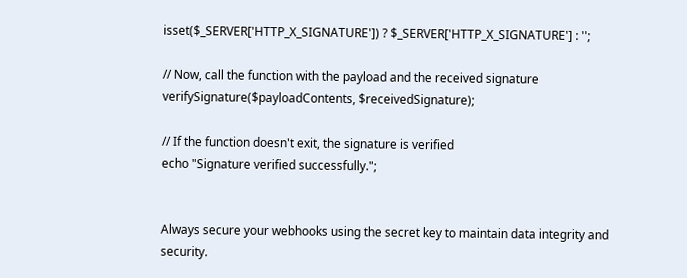isset($_SERVER['HTTP_X_SIGNATURE']) ? $_SERVER['HTTP_X_SIGNATURE'] : '';

// Now, call the function with the payload and the received signature
verifySignature($payloadContents, $receivedSignature);

// If the function doesn't exit, the signature is verified
echo "Signature verified successfully.";


Always secure your webhooks using the secret key to maintain data integrity and security.